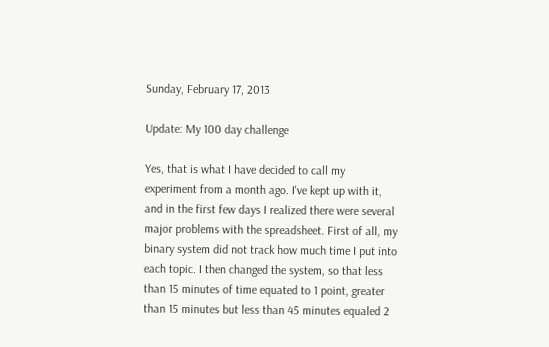Sunday, February 17, 2013

Update: My 100 day challenge

Yes, that is what I have decided to call my experiment from a month ago. I've kept up with it, and in the first few days I realized there were several major problems with the spreadsheet. First of all, my binary system did not track how much time I put into each topic. I then changed the system, so that less than 15 minutes of time equated to 1 point, greater than 15 minutes but less than 45 minutes equaled 2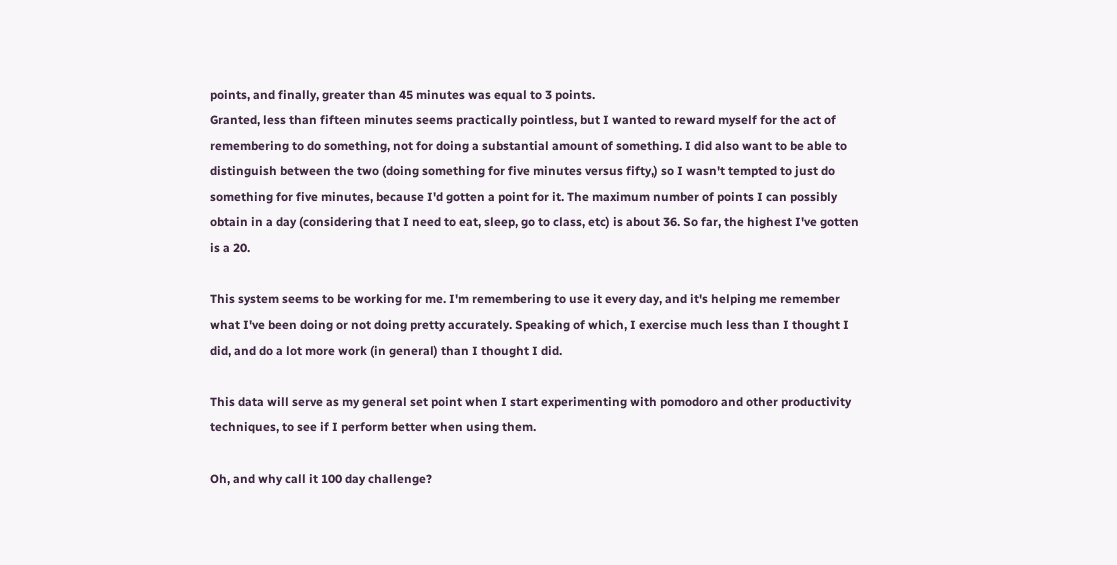points, and finally, greater than 45 minutes was equal to 3 points.
Granted, less than fifteen minutes seems practically pointless, but I wanted to reward myself for the act of remembering to do something, not for doing a substantial amount of something. I did also want to be able to distinguish between the two (doing something for five minutes versus fifty,) so I wasn't tempted to just do something for five minutes, because I'd gotten a point for it. The maximum number of points I can possibly obtain in a day (considering that I need to eat, sleep, go to class, etc) is about 36. So far, the highest I've gotten is a 20.

This system seems to be working for me. I'm remembering to use it every day, and it's helping me remember what I've been doing or not doing pretty accurately. Speaking of which, I exercise much less than I thought I did, and do a lot more work (in general) than I thought I did.

This data will serve as my general set point when I start experimenting with pomodoro and other productivity techniques, to see if I perform better when using them.

Oh, and why call it 100 day challenge?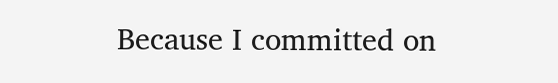Because I committed on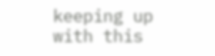keeping up with this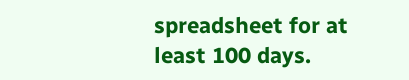spreadsheet for at least 100 days.